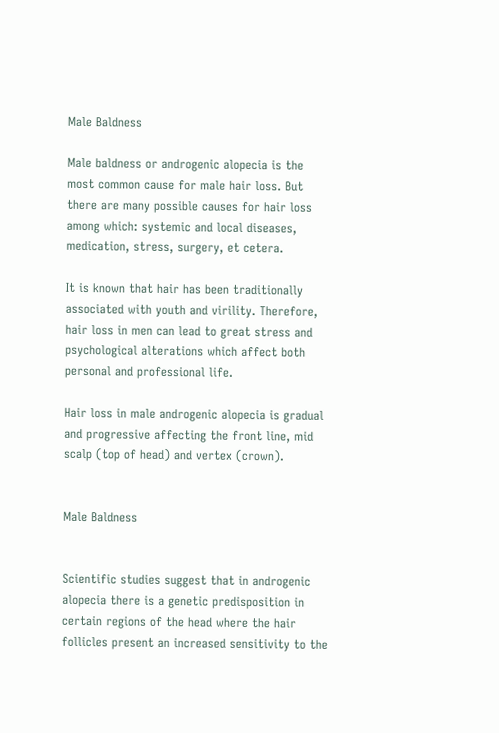Male Baldness

Male baldness or androgenic alopecia is the most common cause for male hair loss. But there are many possible causes for hair loss among which: systemic and local diseases, medication, stress, surgery, et cetera.

It is known that hair has been traditionally associated with youth and virility. Therefore, hair loss in men can lead to great stress and psychological alterations which affect both personal and professional life.

Hair loss in male androgenic alopecia is gradual and progressive affecting the front line, mid scalp (top of head) and vertex (crown).


Male Baldness


Scientific studies suggest that in androgenic alopecia there is a genetic predisposition in certain regions of the head where the hair follicles present an increased sensitivity to the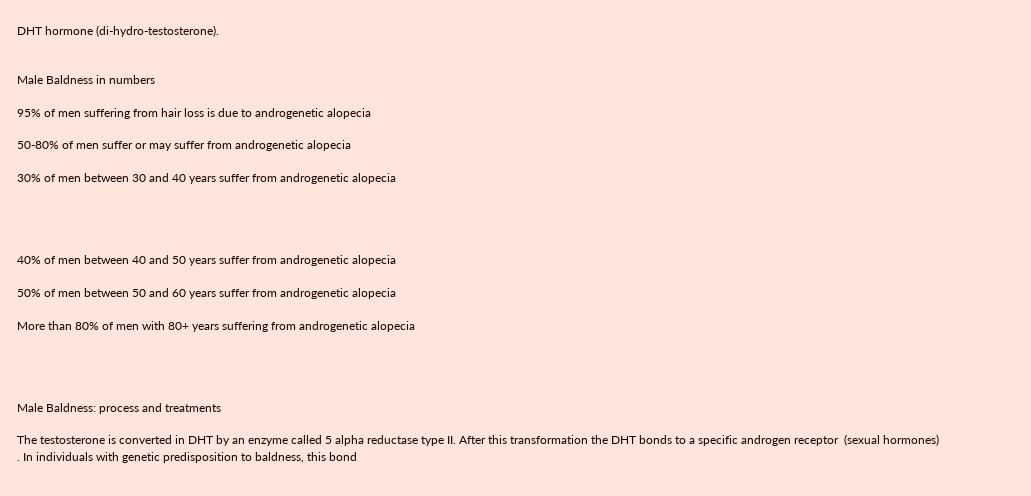DHT hormone (di-hydro-testosterone).


Male Baldness in numbers

95% of men suffering from hair loss is due to androgenetic alopecia

50-80% of men suffer or may suffer from androgenetic alopecia

30% of men between 30 and 40 years suffer from androgenetic alopecia




40% of men between 40 and 50 years suffer from androgenetic alopecia

50% of men between 50 and 60 years suffer from androgenetic alopecia

More than 80% of men with 80+ years suffering from androgenetic alopecia




Male Baldness: process and treatments

The testosterone is converted in DHT by an enzyme called 5 alpha reductase type II. After this transformation the DHT bonds to a specific androgen receptor  (sexual hormones) . In individuals with genetic predisposition to baldness, this bond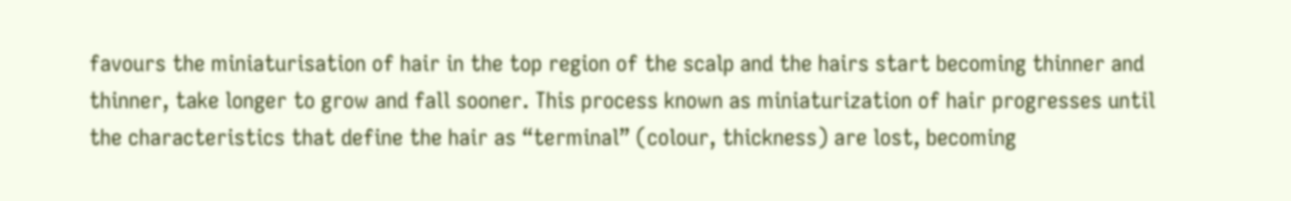favours the miniaturisation of hair in the top region of the scalp and the hairs start becoming thinner and thinner, take longer to grow and fall sooner. This process known as miniaturization of hair progresses until the characteristics that define the hair as “terminal” (colour, thickness) are lost, becoming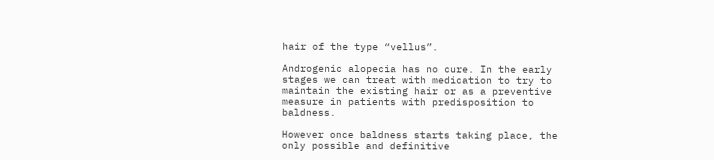hair of the type “vellus”.

Androgenic alopecia has no cure. In the early stages we can treat with medication to try to maintain the existing hair or as a preventive measure in patients with predisposition to baldness.

However once baldness starts taking place, the only possible and definitive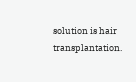solution is hair transplantation.